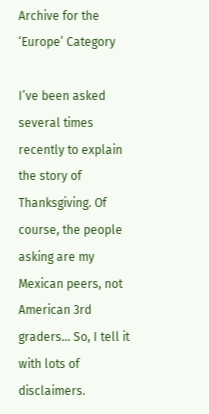Archive for the ‘Europe’ Category

I’ve been asked several times recently to explain the story of Thanksgiving. Of course, the people asking are my Mexican peers, not American 3rd graders… So, I tell it with lots of disclaimers.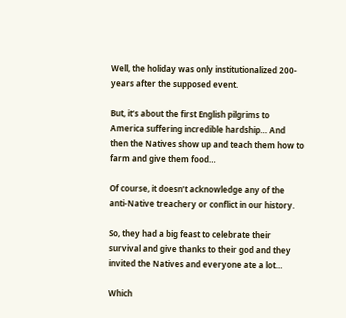Well, the holiday was only institutionalized 200-years after the supposed event.

But, it’s about the first English pilgrims to America suffering incredible hardship… And then the Natives show up and teach them how to farm and give them food…

Of course, it doesn’t acknowledge any of the anti-Native treachery or conflict in our history.

So, they had a big feast to celebrate their survival and give thanks to their god and they invited the Natives and everyone ate a lot…

Which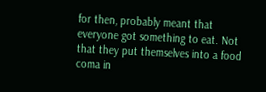for then, probably meant that everyone got something to eat. Not that they put themselves into a food coma in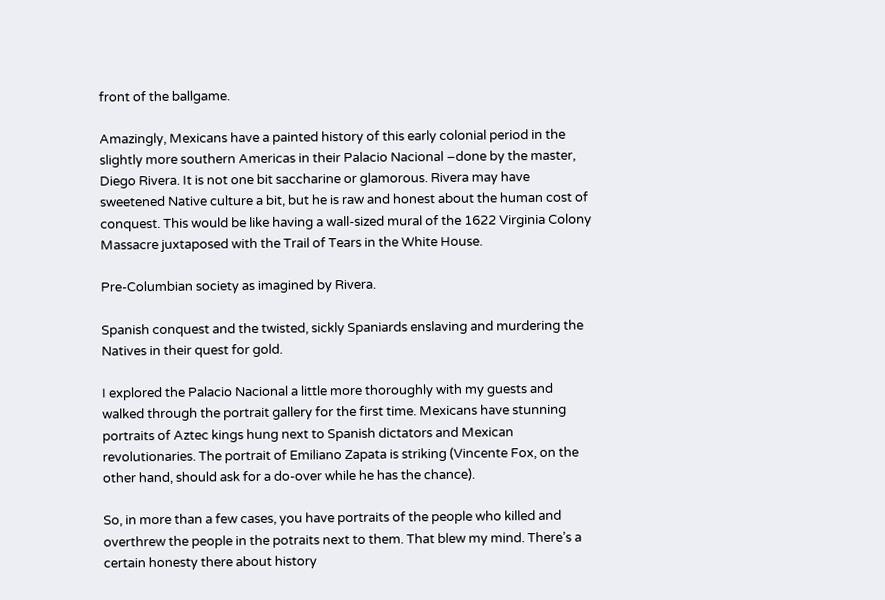front of the ballgame.

Amazingly, Mexicans have a painted history of this early colonial period in the slightly more southern Americas in their Palacio Nacional –done by the master, Diego Rivera. It is not one bit saccharine or glamorous. Rivera may have sweetened Native culture a bit, but he is raw and honest about the human cost of conquest. This would be like having a wall-sized mural of the 1622 Virginia Colony Massacre juxtaposed with the Trail of Tears in the White House.

Pre-Columbian society as imagined by Rivera.

Spanish conquest and the twisted, sickly Spaniards enslaving and murdering the Natives in their quest for gold.

I explored the Palacio Nacional a little more thoroughly with my guests and walked through the portrait gallery for the first time. Mexicans have stunning portraits of Aztec kings hung next to Spanish dictators and Mexican revolutionaries. The portrait of Emiliano Zapata is striking (Vincente Fox, on the other hand, should ask for a do-over while he has the chance).

So, in more than a few cases, you have portraits of the people who killed and overthrew the people in the potraits next to them. That blew my mind. There’s a certain honesty there about history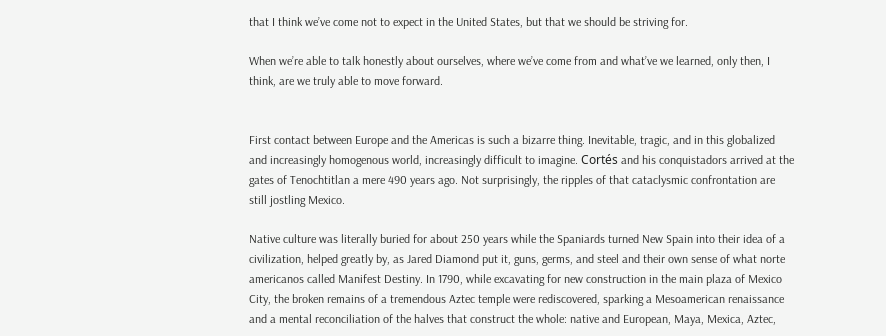that I think we’ve come not to expect in the United States, but that we should be striving for.

When we’re able to talk honestly about ourselves, where we’ve come from and what’ve we learned, only then, I think, are we truly able to move forward.


First contact between Europe and the Americas is such a bizarre thing. Inevitable, tragic, and in this globalized and increasingly homogenous world, increasingly difficult to imagine. Cortés and his conquistadors arrived at the gates of Tenochtitlan a mere 490 years ago. Not surprisingly, the ripples of that cataclysmic confrontation are still jostling Mexico.

Native culture was literally buried for about 250 years while the Spaniards turned New Spain into their idea of a civilization, helped greatly by, as Jared Diamond put it, guns, germs, and steel and their own sense of what norte americanos called Manifest Destiny. In 1790, while excavating for new construction in the main plaza of Mexico City, the broken remains of a tremendous Aztec temple were rediscovered, sparking a Mesoamerican renaissance and a mental reconciliation of the halves that construct the whole: native and European, Maya, Mexica, Aztec,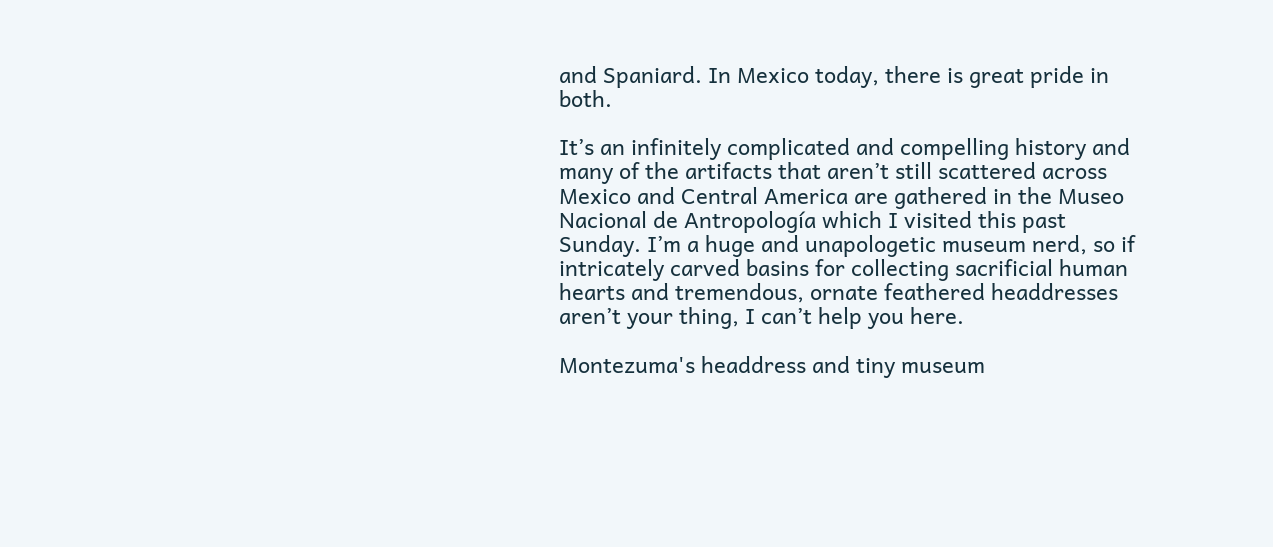and Spaniard. In Mexico today, there is great pride in both.

It’s an infinitely complicated and compelling history and many of the artifacts that aren’t still scattered across Mexico and Central America are gathered in the Museo Nacional de Antropología which I visited this past Sunday. I’m a huge and unapologetic museum nerd, so if intricately carved basins for collecting sacrificial human hearts and tremendous, ornate feathered headdresses aren’t your thing, I can’t help you here.

Montezuma's headdress and tiny museum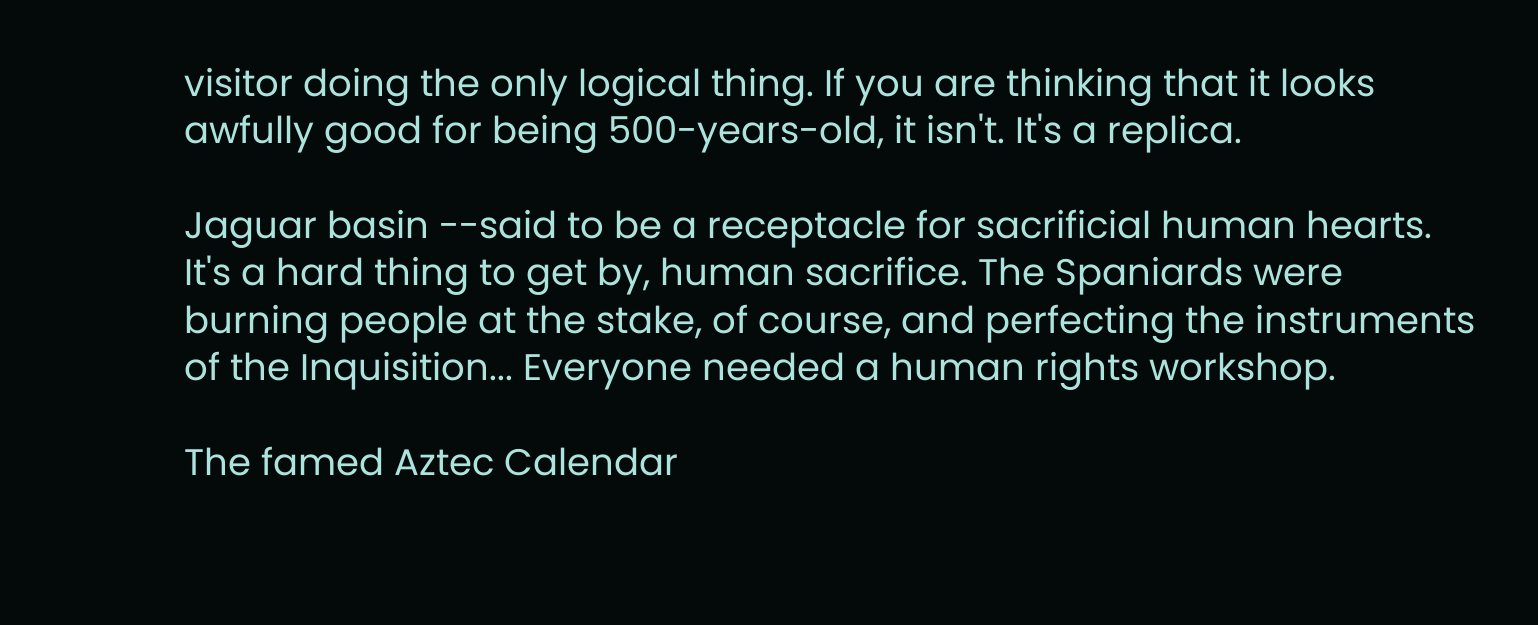visitor doing the only logical thing. If you are thinking that it looks awfully good for being 500-years-old, it isn't. It's a replica.

Jaguar basin --said to be a receptacle for sacrificial human hearts. It's a hard thing to get by, human sacrifice. The Spaniards were burning people at the stake, of course, and perfecting the instruments of the Inquisition... Everyone needed a human rights workshop.

The famed Aztec Calendar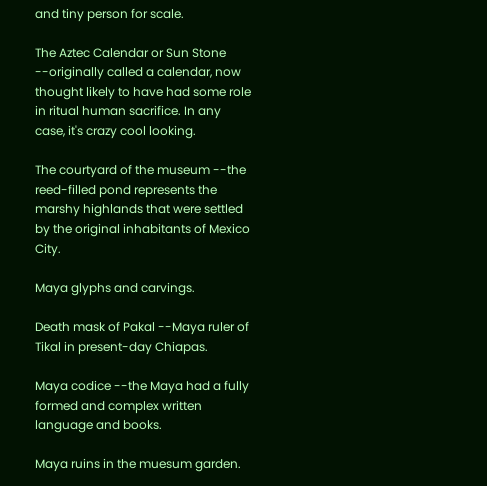and tiny person for scale.

The Aztec Calendar or Sun Stone --originally called a calendar, now thought likely to have had some role in ritual human sacrifice. In any case, it's crazy cool looking.

The courtyard of the museum --the reed-filled pond represents the marshy highlands that were settled by the original inhabitants of Mexico City.

Maya glyphs and carvings.

Death mask of Pakal --Maya ruler of Tikal in present-day Chiapas.

Maya codice --the Maya had a fully formed and complex written language and books.

Maya ruins in the muesum garden.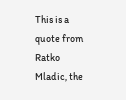This is a quote from Ratko Mladic, the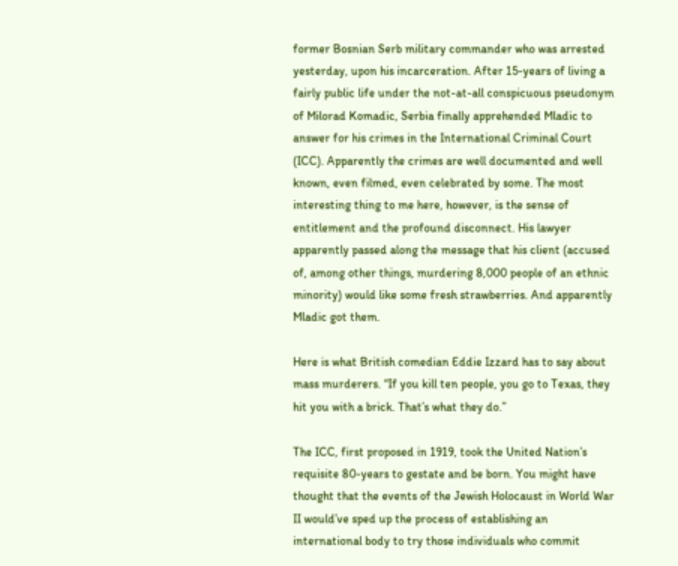former Bosnian Serb military commander who was arrested yesterday, upon his incarceration. After 15-years of living a fairly public life under the not-at-all conspicuous pseudonym of Milorad Komadic, Serbia finally apprehended Mladic to answer for his crimes in the International Criminal Court (ICC). Apparently the crimes are well documented and well known, even filmed, even celebrated by some. The most interesting thing to me here, however, is the sense of entitlement and the profound disconnect. His lawyer apparently passed along the message that his client (accused of, among other things, murdering 8,000 people of an ethnic minority) would like some fresh strawberries. And apparently Mladic got them.

Here is what British comedian Eddie Izzard has to say about mass murderers. “If you kill ten people, you go to Texas, they hit you with a brick. That’s what they do.”

The ICC, first proposed in 1919, took the United Nation’s requisite 80-years to gestate and be born. You might have thought that the events of the Jewish Holocaust in World War II would’ve sped up the process of establishing an international body to try those individuals who commit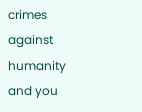crimes against humanity and you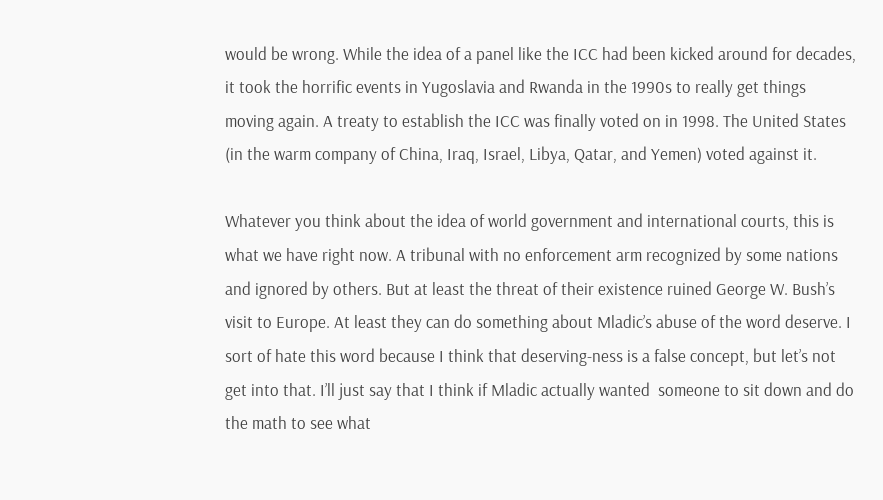would be wrong. While the idea of a panel like the ICC had been kicked around for decades, it took the horrific events in Yugoslavia and Rwanda in the 1990s to really get things moving again. A treaty to establish the ICC was finally voted on in 1998. The United States (in the warm company of China, Iraq, Israel, Libya, Qatar, and Yemen) voted against it.

Whatever you think about the idea of world government and international courts, this is what we have right now. A tribunal with no enforcement arm recognized by some nations and ignored by others. But at least the threat of their existence ruined George W. Bush’s visit to Europe. At least they can do something about Mladic’s abuse of the word deserve. I sort of hate this word because I think that deserving-ness is a false concept, but let’s not get into that. I’ll just say that I think if Mladic actually wanted  someone to sit down and do the math to see what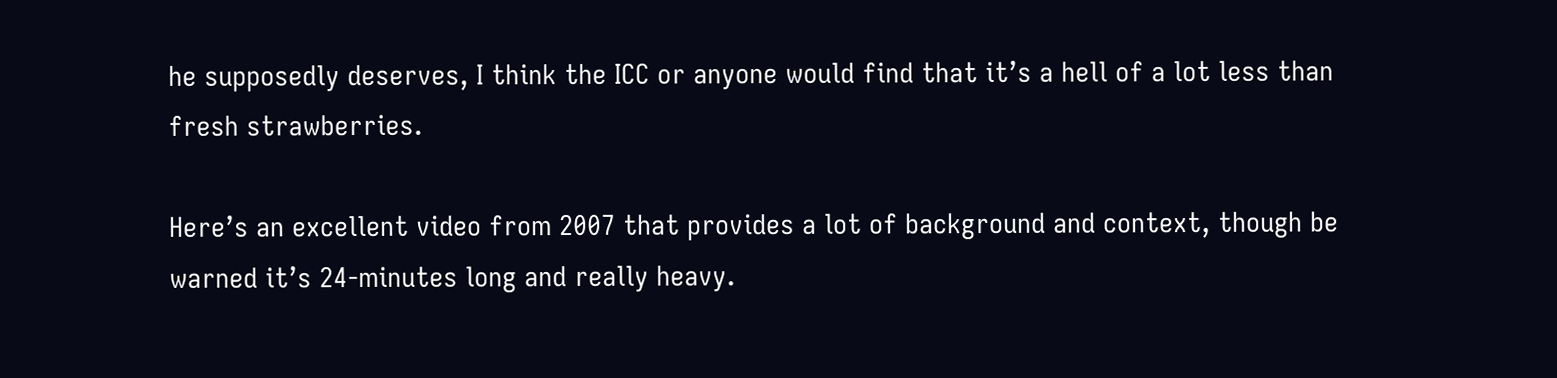he supposedly deserves, I think the ICC or anyone would find that it’s a hell of a lot less than fresh strawberries.

Here’s an excellent video from 2007 that provides a lot of background and context, though be warned it’s 24-minutes long and really heavy.